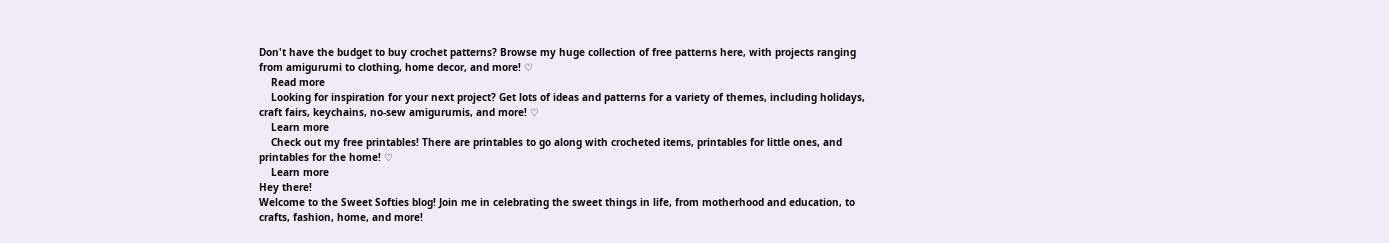Don't have the budget to buy crochet patterns? Browse my huge collection of free patterns here, with projects ranging from amigurumi to clothing, home decor, and more! ♡
    Read more
    Looking for inspiration for your next project? Get lots of ideas and patterns for a variety of themes, including holidays, craft fairs, keychains, no-sew amigurumis, and more! ♡
    Learn more
    Check out my free printables! There are printables to go along with crocheted items, printables for little ones, and printables for the home! ♡
    Learn more
Hey there!
Welcome to the Sweet Softies blog! Join me in celebrating the sweet things in life, from motherhood and education, to crafts, fashion, home, and more!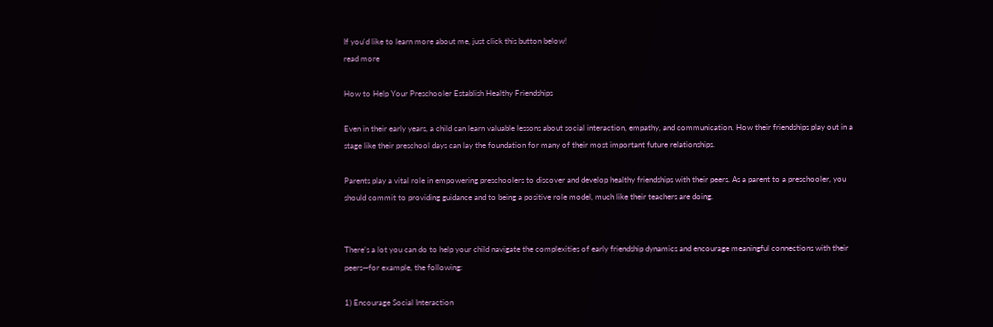If you'd like to learn more about me, just click this button below!
read more

How to Help Your Preschooler Establish Healthy Friendships

Even in their early years, a child can learn valuable lessons about social interaction, empathy, and communication. How their friendships play out in a stage like their preschool days can lay the foundation for many of their most important future relationships.

Parents play a vital role in empowering preschoolers to discover and develop healthy friendships with their peers. As a parent to a preschooler, you should commit to providing guidance and to being a positive role model, much like their teachers are doing.


There’s a lot you can do to help your child navigate the complexities of early friendship dynamics and encourage meaningful connections with their peers—for example, the following:

1) Encourage Social Interaction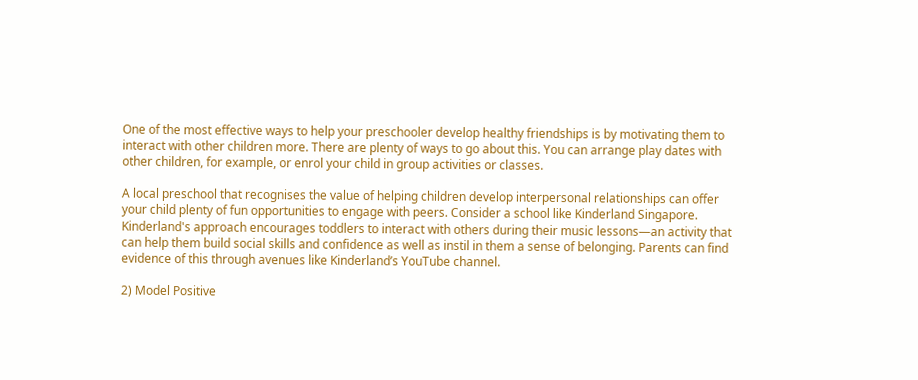One of the most effective ways to help your preschooler develop healthy friendships is by motivating them to interact with other children more. There are plenty of ways to go about this. You can arrange play dates with other children, for example, or enrol your child in group activities or classes.

A local preschool that recognises the value of helping children develop interpersonal relationships can offer your child plenty of fun opportunities to engage with peers. Consider a school like Kinderland Singapore. Kinderland's approach encourages toddlers to interact with others during their music lessons—an activity that can help them build social skills and confidence as well as instil in them a sense of belonging. Parents can find evidence of this through avenues like Kinderland’s YouTube channel.

2) Model Positive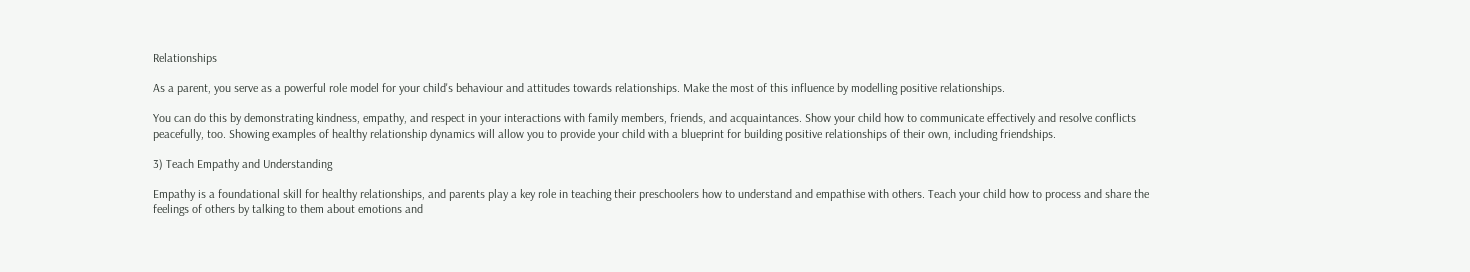Relationships

As a parent, you serve as a powerful role model for your child's behaviour and attitudes towards relationships. Make the most of this influence by modelling positive relationships.

You can do this by demonstrating kindness, empathy, and respect in your interactions with family members, friends, and acquaintances. Show your child how to communicate effectively and resolve conflicts peacefully, too. Showing examples of healthy relationship dynamics will allow you to provide your child with a blueprint for building positive relationships of their own, including friendships.

3) Teach Empathy and Understanding

Empathy is a foundational skill for healthy relationships, and parents play a key role in teaching their preschoolers how to understand and empathise with others. Teach your child how to process and share the feelings of others by talking to them about emotions and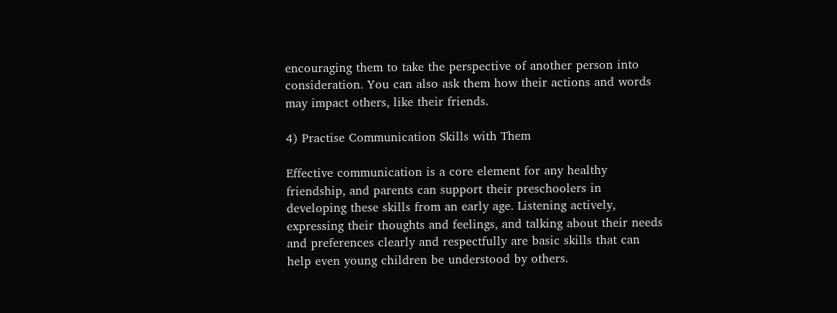encouraging them to take the perspective of another person into consideration. You can also ask them how their actions and words may impact others, like their friends.

4) Practise Communication Skills with Them

Effective communication is a core element for any healthy friendship, and parents can support their preschoolers in developing these skills from an early age. Listening actively, expressing their thoughts and feelings, and talking about their needs and preferences clearly and respectfully are basic skills that can help even young children be understood by others.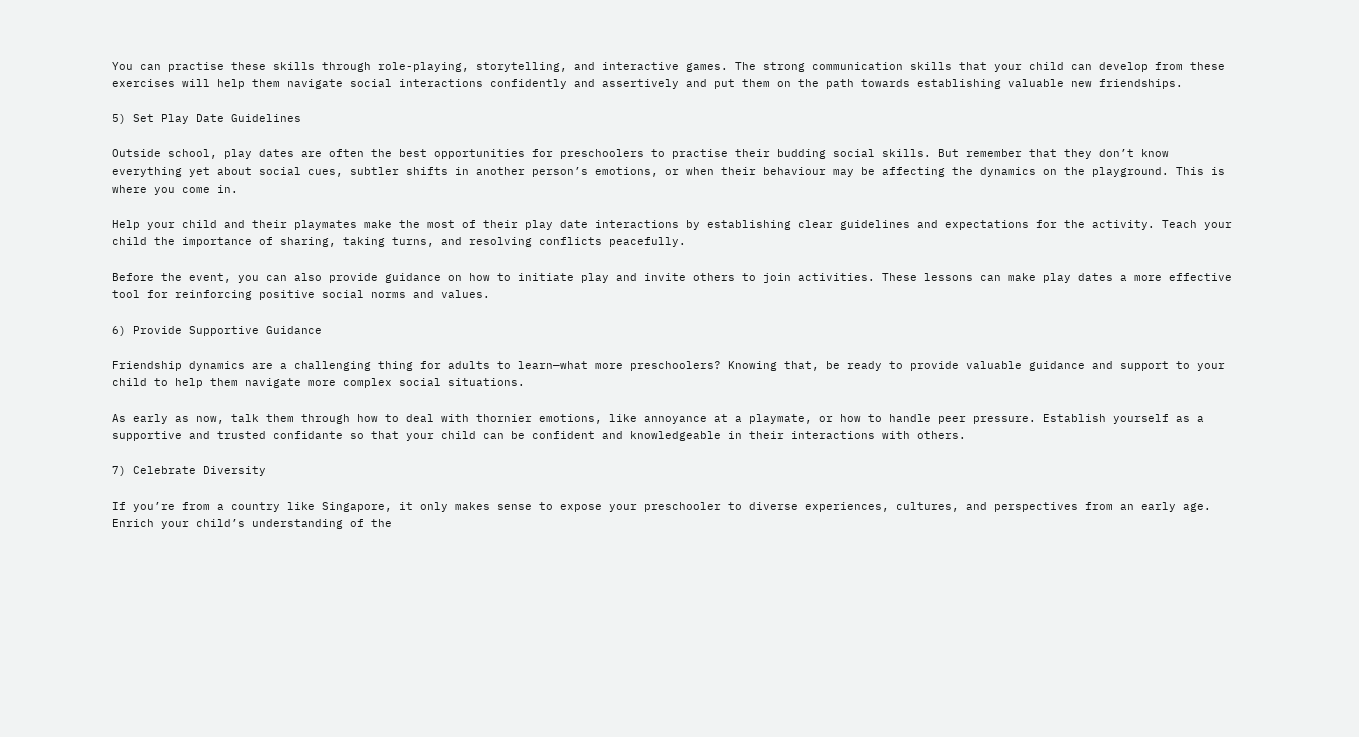You can practise these skills through role-playing, storytelling, and interactive games. The strong communication skills that your child can develop from these exercises will help them navigate social interactions confidently and assertively and put them on the path towards establishing valuable new friendships.

5) Set Play Date Guidelines

Outside school, play dates are often the best opportunities for preschoolers to practise their budding social skills. But remember that they don’t know everything yet about social cues, subtler shifts in another person’s emotions, or when their behaviour may be affecting the dynamics on the playground. This is where you come in.

Help your child and their playmates make the most of their play date interactions by establishing clear guidelines and expectations for the activity. Teach your child the importance of sharing, taking turns, and resolving conflicts peacefully.

Before the event, you can also provide guidance on how to initiate play and invite others to join activities. These lessons can make play dates a more effective tool for reinforcing positive social norms and values.

6) Provide Supportive Guidance

Friendship dynamics are a challenging thing for adults to learn—what more preschoolers? Knowing that, be ready to provide valuable guidance and support to your child to help them navigate more complex social situations.

As early as now, talk them through how to deal with thornier emotions, like annoyance at a playmate, or how to handle peer pressure. Establish yourself as a supportive and trusted confidante so that your child can be confident and knowledgeable in their interactions with others.

7) Celebrate Diversity

If you’re from a country like Singapore, it only makes sense to expose your preschooler to diverse experiences, cultures, and perspectives from an early age. Enrich your child’s understanding of the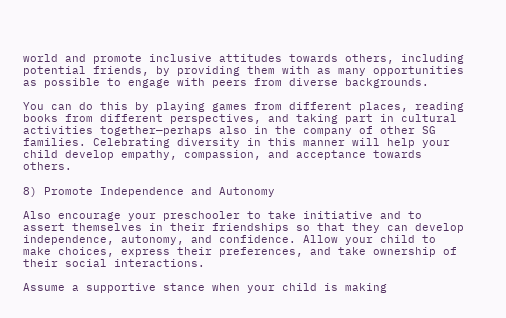world and promote inclusive attitudes towards others, including potential friends, by providing them with as many opportunities as possible to engage with peers from diverse backgrounds.

You can do this by playing games from different places, reading books from different perspectives, and taking part in cultural activities together—perhaps also in the company of other SG families. Celebrating diversity in this manner will help your child develop empathy, compassion, and acceptance towards others.

8) Promote Independence and Autonomy

Also encourage your preschooler to take initiative and to assert themselves in their friendships so that they can develop independence, autonomy, and confidence. Allow your child to make choices, express their preferences, and take ownership of their social interactions.

Assume a supportive stance when your child is making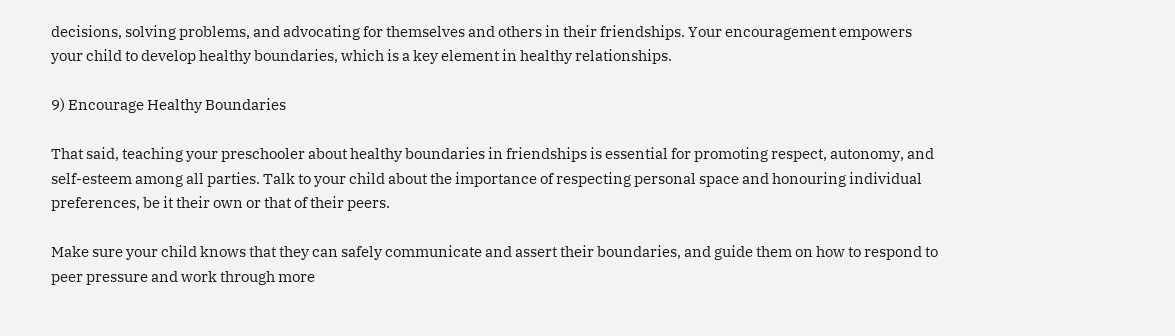decisions, solving problems, and advocating for themselves and others in their friendships. Your encouragement empowers your child to develop healthy boundaries, which is a key element in healthy relationships.

9) Encourage Healthy Boundaries

That said, teaching your preschooler about healthy boundaries in friendships is essential for promoting respect, autonomy, and self-esteem among all parties. Talk to your child about the importance of respecting personal space and honouring individual preferences, be it their own or that of their peers.

Make sure your child knows that they can safely communicate and assert their boundaries, and guide them on how to respond to peer pressure and work through more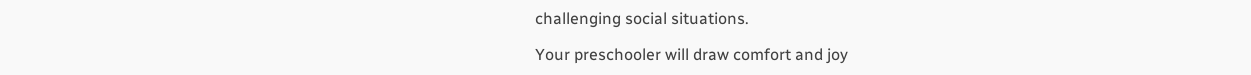challenging social situations.

Your preschooler will draw comfort and joy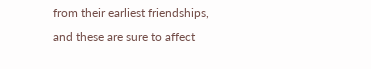from their earliest friendships, and these are sure to affect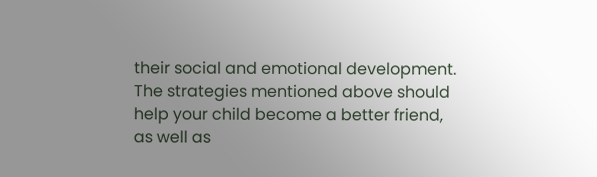their social and emotional development. The strategies mentioned above should help your child become a better friend, as well as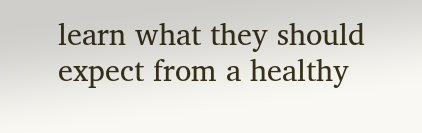learn what they should expect from a healthy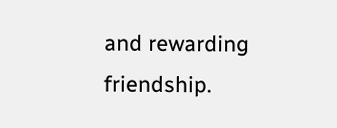and rewarding friendship.